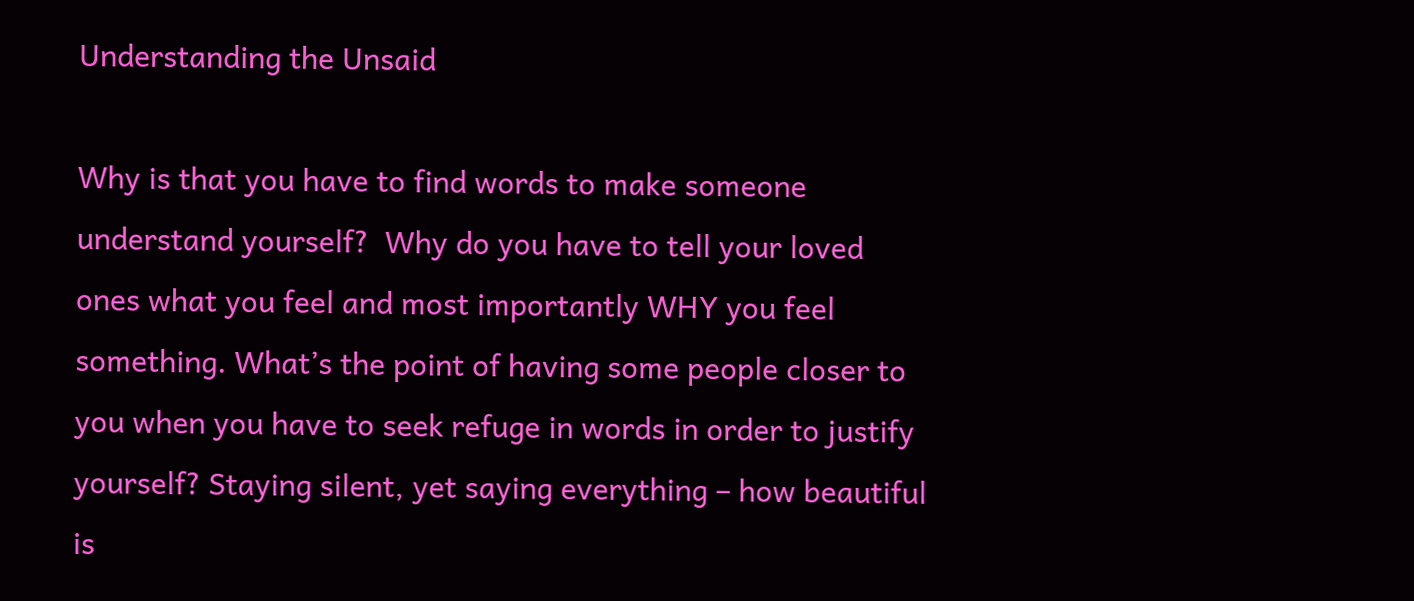Understanding the Unsaid

Why is that you have to find words to make someone understand yourself?  Why do you have to tell your loved ones what you feel and most importantly WHY you feel something. What’s the point of having some people closer to you when you have to seek refuge in words in order to justify yourself? Staying silent, yet saying everything – how beautiful is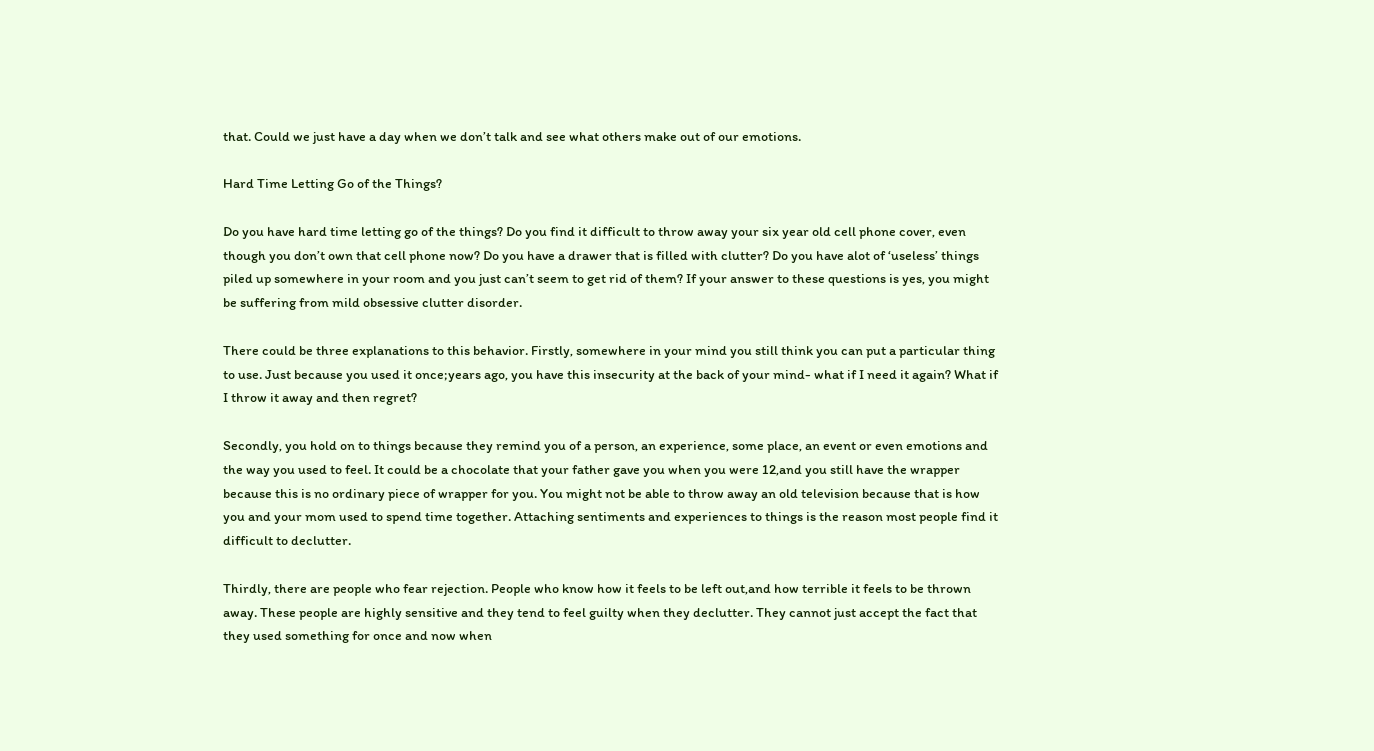that. Could we just have a day when we don’t talk and see what others make out of our emotions.

Hard Time Letting Go of the Things?

Do you have hard time letting go of the things? Do you find it difficult to throw away your six year old cell phone cover, even though you don’t own that cell phone now? Do you have a drawer that is filled with clutter? Do you have alot of ‘useless’ things piled up somewhere in your room and you just can’t seem to get rid of them? If your answer to these questions is yes, you might be suffering from mild obsessive clutter disorder.

There could be three explanations to this behavior. Firstly, somewhere in your mind you still think you can put a particular thing to use. Just because you used it once;years ago, you have this insecurity at the back of your mind- what if I need it again? What if I throw it away and then regret?

Secondly, you hold on to things because they remind you of a person, an experience, some place, an event or even emotions and the way you used to feel. It could be a chocolate that your father gave you when you were 12,and you still have the wrapper because this is no ordinary piece of wrapper for you. You might not be able to throw away an old television because that is how you and your mom used to spend time together. Attaching sentiments and experiences to things is the reason most people find it difficult to declutter.

Thirdly, there are people who fear rejection. People who know how it feels to be left out,and how terrible it feels to be thrown away. These people are highly sensitive and they tend to feel guilty when they declutter. They cannot just accept the fact that they used something for once and now when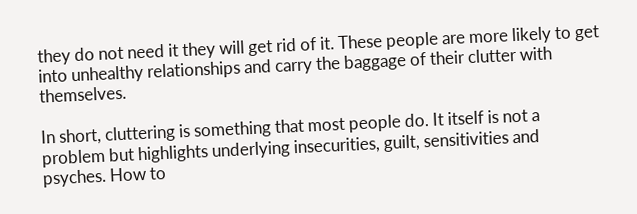they do not need it they will get rid of it. These people are more likely to get into unhealthy relationships and carry the baggage of their clutter with themselves.

In short, cluttering is something that most people do. It itself is not a problem but highlights underlying insecurities, guilt, sensitivities and psyches. How to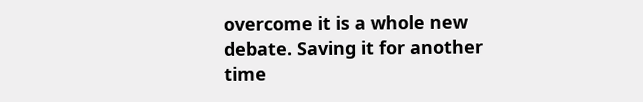overcome it is a whole new debate. Saving it for another time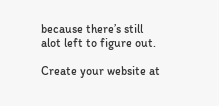because there’s still alot left to figure out.

Create your website at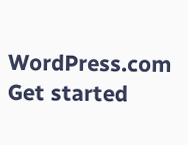WordPress.com
Get started